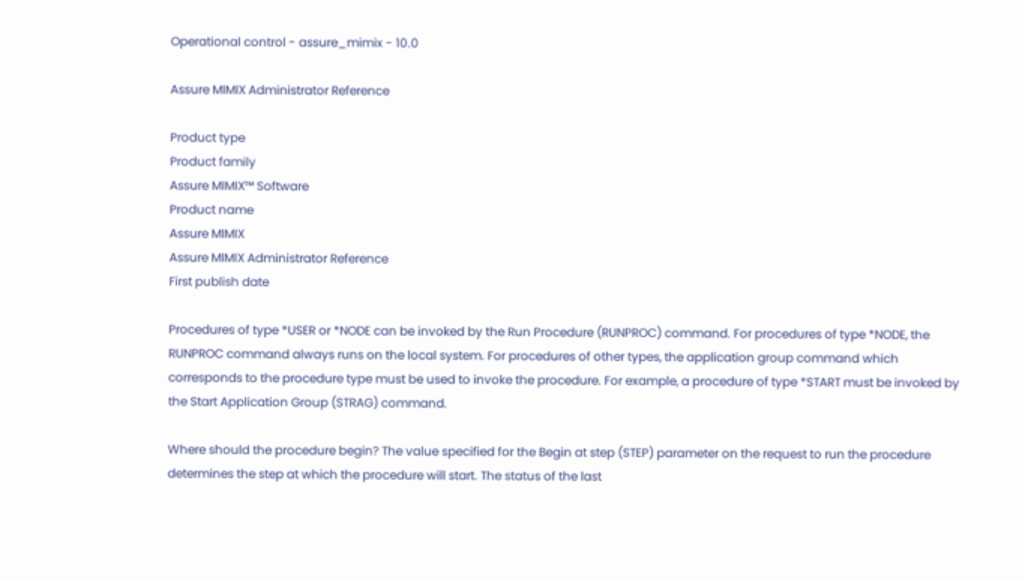Operational control - assure_mimix - 10.0

Assure MIMIX Administrator Reference

Product type
Product family
Assure MIMIX™ Software
Product name
Assure MIMIX
Assure MIMIX Administrator Reference
First publish date

Procedures of type *USER or *NODE can be invoked by the Run Procedure (RUNPROC) command. For procedures of type *NODE, the RUNPROC command always runs on the local system. For procedures of other types, the application group command which corresponds to the procedure type must be used to invoke the procedure. For example, a procedure of type *START must be invoked by the Start Application Group (STRAG) command.

Where should the procedure begin? The value specified for the Begin at step (STEP) parameter on the request to run the procedure determines the step at which the procedure will start. The status of the last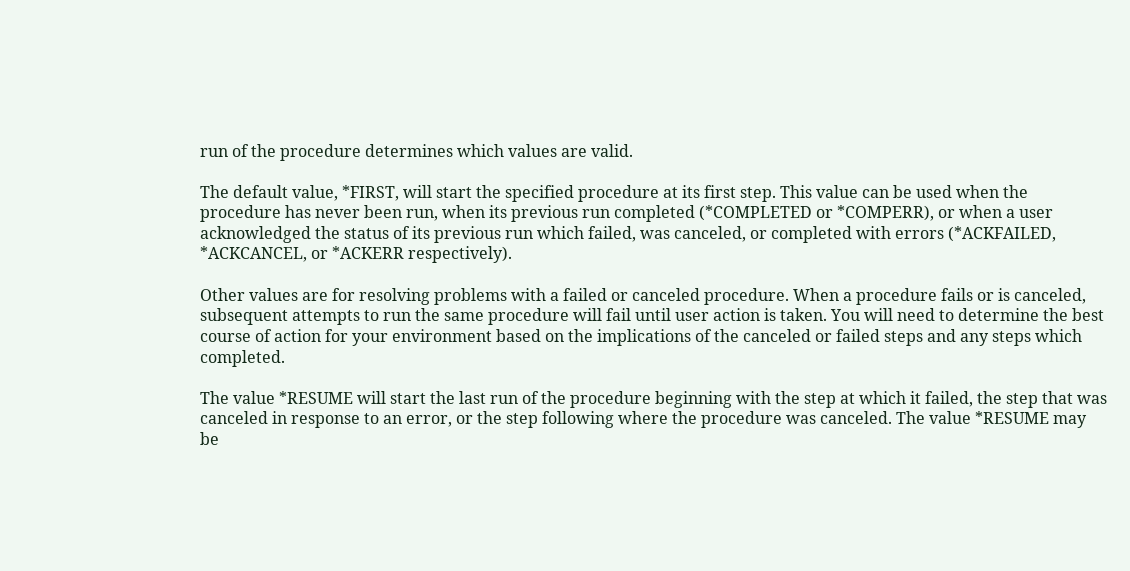run of the procedure determines which values are valid.

The default value, *FIRST, will start the specified procedure at its first step. This value can be used when the procedure has never been run, when its previous run completed (*COMPLETED or *COMPERR), or when a user acknowledged the status of its previous run which failed, was canceled, or completed with errors (*ACKFAILED, *ACKCANCEL, or *ACKERR respectively).

Other values are for resolving problems with a failed or canceled procedure. When a procedure fails or is canceled, subsequent attempts to run the same procedure will fail until user action is taken. You will need to determine the best course of action for your environment based on the implications of the canceled or failed steps and any steps which completed.

The value *RESUME will start the last run of the procedure beginning with the step at which it failed, the step that was canceled in response to an error, or the step following where the procedure was canceled. The value *RESUME may be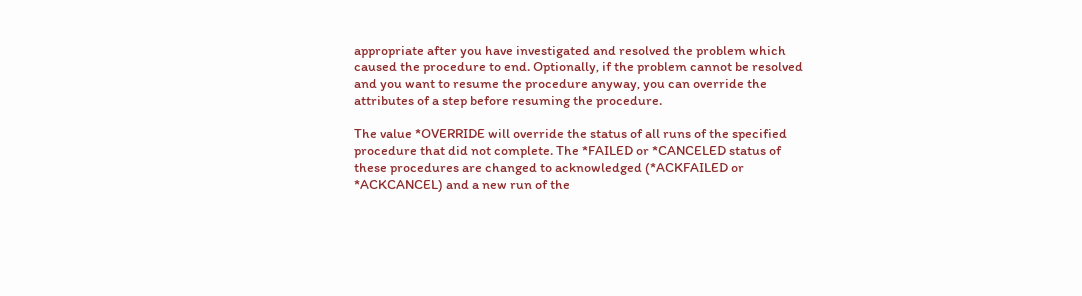appropriate after you have investigated and resolved the problem which caused the procedure to end. Optionally, if the problem cannot be resolved and you want to resume the procedure anyway, you can override the attributes of a step before resuming the procedure.

The value *OVERRIDE will override the status of all runs of the specified procedure that did not complete. The *FAILED or *CANCELED status of these procedures are changed to acknowledged (*ACKFAILED or *ACKCANCEL) and a new run of the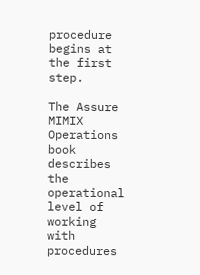procedure begins at the first step.

The Assure MIMIX Operations book describes the operational level of working with procedures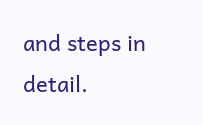and steps in detail.